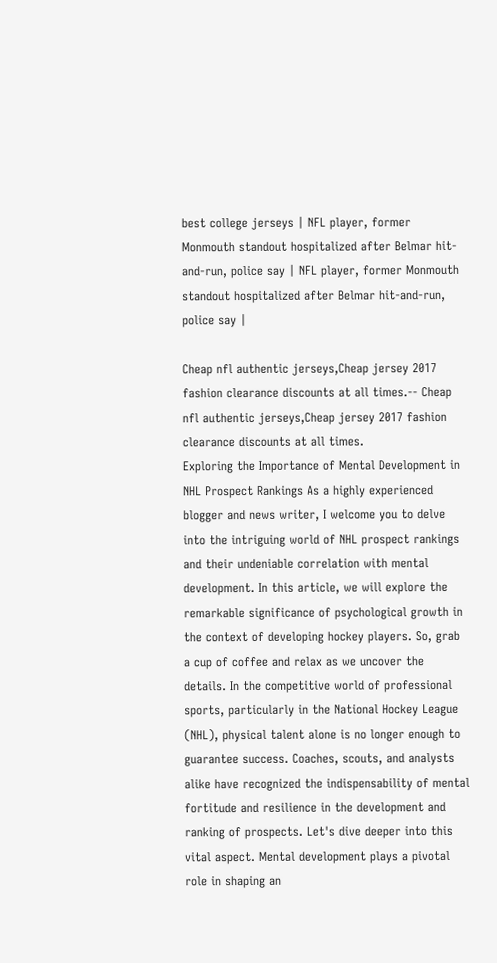best college jerseys | NFL player, former Monmouth standout hospitalized after Belmar hit-and-run, police say | NFL player, former Monmouth standout hospitalized after Belmar hit-and-run, police say |

Cheap nfl authentic jerseys,Cheap jersey 2017 fashion clearance discounts at all times.-- Cheap nfl authentic jerseys,Cheap jersey 2017 fashion clearance discounts at all times.
Exploring the Importance of Mental Development in NHL Prospect Rankings As a highly experienced blogger and news writer, I welcome you to delve into the intriguing world of NHL prospect rankings and their undeniable correlation with mental development. In this article, we will explore the remarkable significance of psychological growth in the context of developing hockey players. So, grab a cup of coffee and relax as we uncover the details. In the competitive world of professional sports, particularly in the National Hockey League (NHL), physical talent alone is no longer enough to guarantee success. Coaches, scouts, and analysts alike have recognized the indispensability of mental fortitude and resilience in the development and ranking of prospects. Let's dive deeper into this vital aspect. Mental development plays a pivotal role in shaping an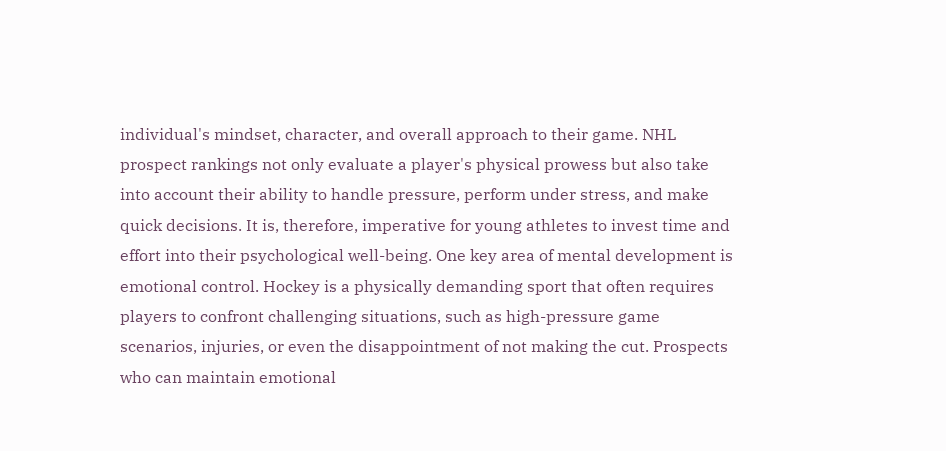individual's mindset, character, and overall approach to their game. NHL prospect rankings not only evaluate a player's physical prowess but also take into account their ability to handle pressure, perform under stress, and make quick decisions. It is, therefore, imperative for young athletes to invest time and effort into their psychological well-being. One key area of mental development is emotional control. Hockey is a physically demanding sport that often requires players to confront challenging situations, such as high-pressure game scenarios, injuries, or even the disappointment of not making the cut. Prospects who can maintain emotional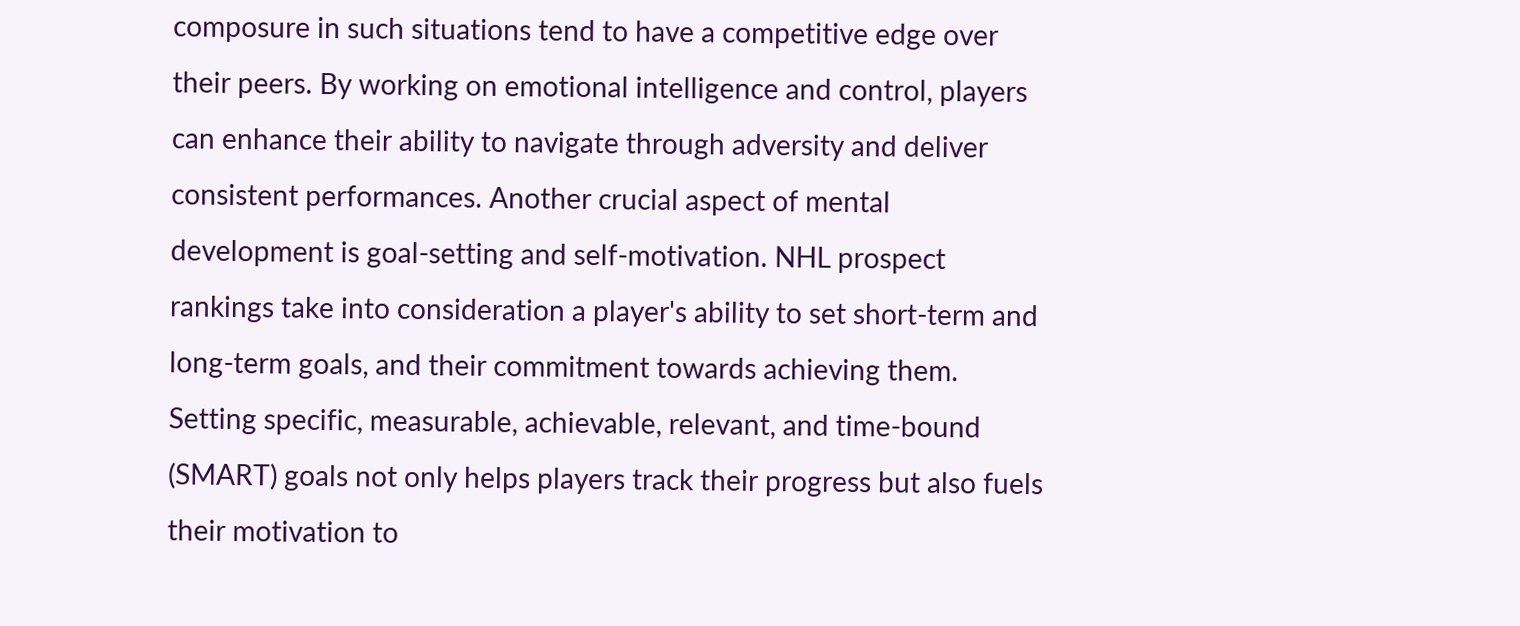composure in such situations tend to have a competitive edge over their peers. By working on emotional intelligence and control, players can enhance their ability to navigate through adversity and deliver consistent performances. Another crucial aspect of mental development is goal-setting and self-motivation. NHL prospect rankings take into consideration a player's ability to set short-term and long-term goals, and their commitment towards achieving them. Setting specific, measurable, achievable, relevant, and time-bound (SMART) goals not only helps players track their progress but also fuels their motivation to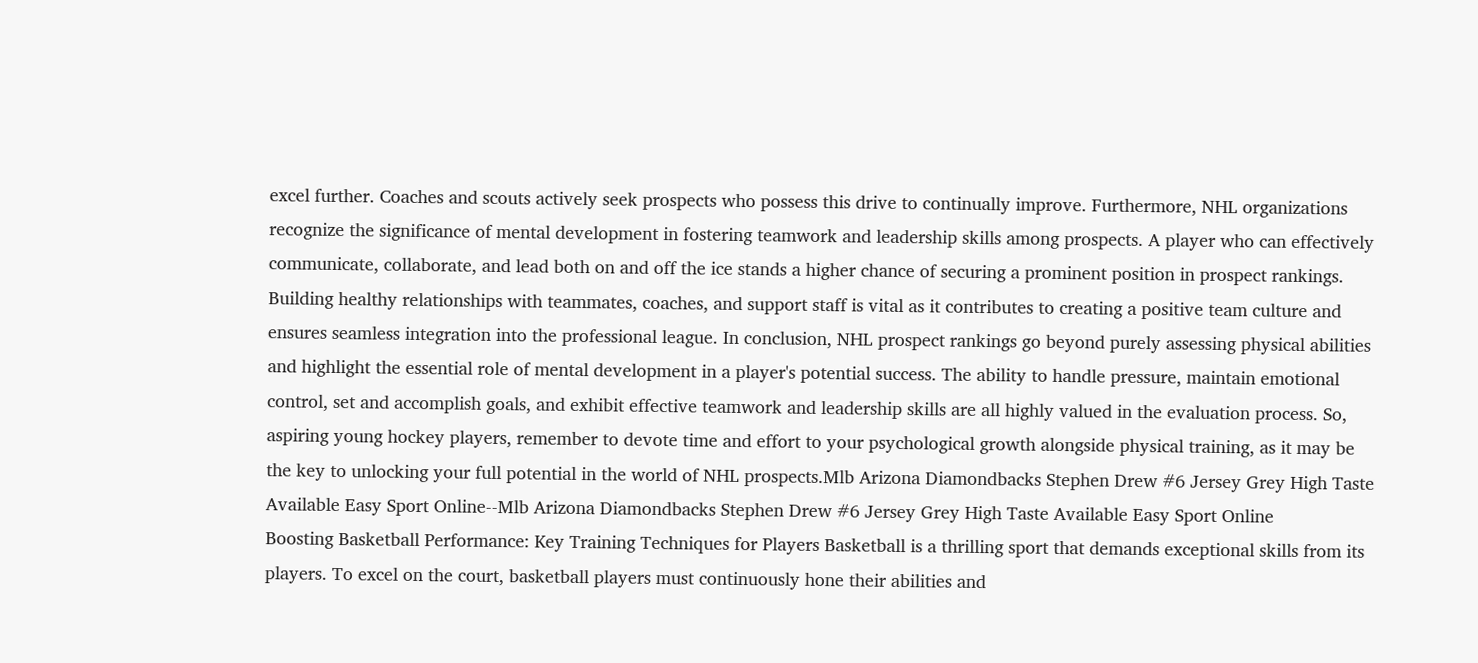excel further. Coaches and scouts actively seek prospects who possess this drive to continually improve. Furthermore, NHL organizations recognize the significance of mental development in fostering teamwork and leadership skills among prospects. A player who can effectively communicate, collaborate, and lead both on and off the ice stands a higher chance of securing a prominent position in prospect rankings. Building healthy relationships with teammates, coaches, and support staff is vital as it contributes to creating a positive team culture and ensures seamless integration into the professional league. In conclusion, NHL prospect rankings go beyond purely assessing physical abilities and highlight the essential role of mental development in a player's potential success. The ability to handle pressure, maintain emotional control, set and accomplish goals, and exhibit effective teamwork and leadership skills are all highly valued in the evaluation process. So, aspiring young hockey players, remember to devote time and effort to your psychological growth alongside physical training, as it may be the key to unlocking your full potential in the world of NHL prospects.Mlb Arizona Diamondbacks Stephen Drew #6 Jersey Grey High Taste Available Easy Sport Online--Mlb Arizona Diamondbacks Stephen Drew #6 Jersey Grey High Taste Available Easy Sport Online
Boosting Basketball Performance: Key Training Techniques for Players Basketball is a thrilling sport that demands exceptional skills from its players. To excel on the court, basketball players must continuously hone their abilities and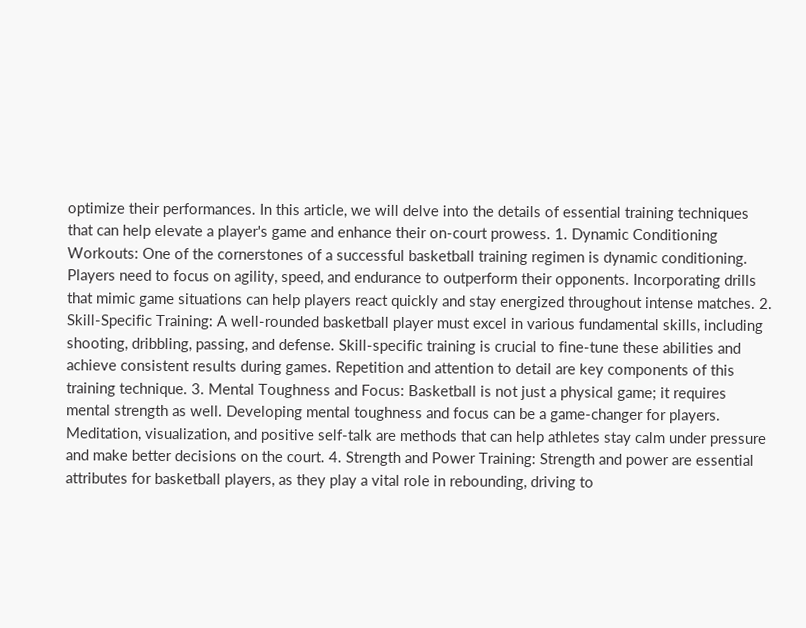optimize their performances. In this article, we will delve into the details of essential training techniques that can help elevate a player's game and enhance their on-court prowess. 1. Dynamic Conditioning Workouts: One of the cornerstones of a successful basketball training regimen is dynamic conditioning. Players need to focus on agility, speed, and endurance to outperform their opponents. Incorporating drills that mimic game situations can help players react quickly and stay energized throughout intense matches. 2. Skill-Specific Training: A well-rounded basketball player must excel in various fundamental skills, including shooting, dribbling, passing, and defense. Skill-specific training is crucial to fine-tune these abilities and achieve consistent results during games. Repetition and attention to detail are key components of this training technique. 3. Mental Toughness and Focus: Basketball is not just a physical game; it requires mental strength as well. Developing mental toughness and focus can be a game-changer for players. Meditation, visualization, and positive self-talk are methods that can help athletes stay calm under pressure and make better decisions on the court. 4. Strength and Power Training: Strength and power are essential attributes for basketball players, as they play a vital role in rebounding, driving to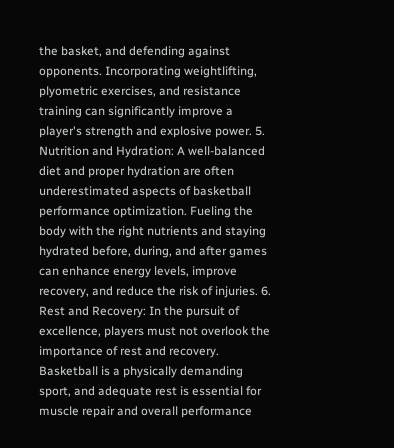the basket, and defending against opponents. Incorporating weightlifting, plyometric exercises, and resistance training can significantly improve a player's strength and explosive power. 5. Nutrition and Hydration: A well-balanced diet and proper hydration are often underestimated aspects of basketball performance optimization. Fueling the body with the right nutrients and staying hydrated before, during, and after games can enhance energy levels, improve recovery, and reduce the risk of injuries. 6. Rest and Recovery: In the pursuit of excellence, players must not overlook the importance of rest and recovery. Basketball is a physically demanding sport, and adequate rest is essential for muscle repair and overall performance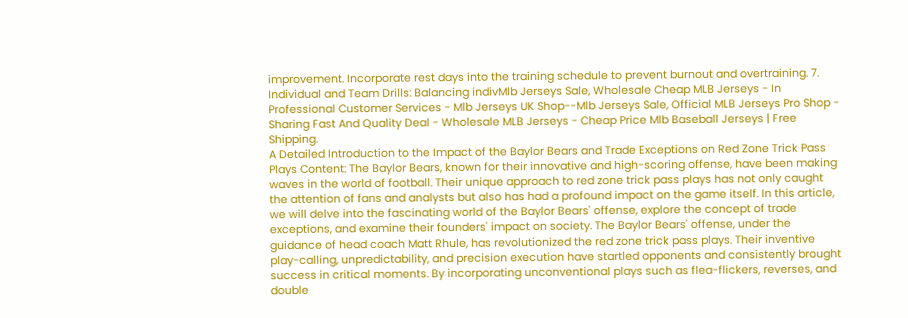improvement. Incorporate rest days into the training schedule to prevent burnout and overtraining. 7. Individual and Team Drills: Balancing indivMlb Jerseys Sale, Wholesale Cheap MLB Jerseys - In Professional Customer Services - Mlb Jerseys UK Shop--Mlb Jerseys Sale, Official MLB Jerseys Pro Shop - Sharing Fast And Quality Deal - Wholesale MLB Jerseys - Cheap Price Mlb Baseball Jerseys | Free Shipping.
A Detailed Introduction to the Impact of the Baylor Bears and Trade Exceptions on Red Zone Trick Pass Plays Content: The Baylor Bears, known for their innovative and high-scoring offense, have been making waves in the world of football. Their unique approach to red zone trick pass plays has not only caught the attention of fans and analysts but also has had a profound impact on the game itself. In this article, we will delve into the fascinating world of the Baylor Bears' offense, explore the concept of trade exceptions, and examine their founders' impact on society. The Baylor Bears' offense, under the guidance of head coach Matt Rhule, has revolutionized the red zone trick pass plays. Their inventive play-calling, unpredictability, and precision execution have startled opponents and consistently brought success in critical moments. By incorporating unconventional plays such as flea-flickers, reverses, and double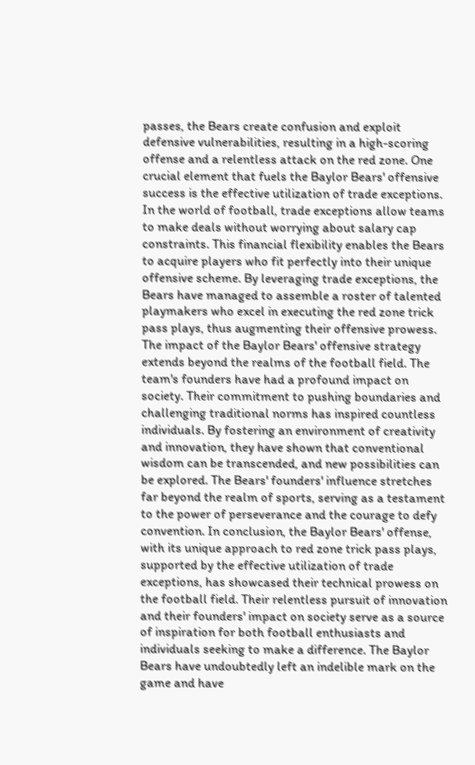passes, the Bears create confusion and exploit defensive vulnerabilities, resulting in a high-scoring offense and a relentless attack on the red zone. One crucial element that fuels the Baylor Bears' offensive success is the effective utilization of trade exceptions. In the world of football, trade exceptions allow teams to make deals without worrying about salary cap constraints. This financial flexibility enables the Bears to acquire players who fit perfectly into their unique offensive scheme. By leveraging trade exceptions, the Bears have managed to assemble a roster of talented playmakers who excel in executing the red zone trick pass plays, thus augmenting their offensive prowess. The impact of the Baylor Bears' offensive strategy extends beyond the realms of the football field. The team's founders have had a profound impact on society. Their commitment to pushing boundaries and challenging traditional norms has inspired countless individuals. By fostering an environment of creativity and innovation, they have shown that conventional wisdom can be transcended, and new possibilities can be explored. The Bears' founders' influence stretches far beyond the realm of sports, serving as a testament to the power of perseverance and the courage to defy convention. In conclusion, the Baylor Bears' offense, with its unique approach to red zone trick pass plays, supported by the effective utilization of trade exceptions, has showcased their technical prowess on the football field. Their relentless pursuit of innovation and their founders' impact on society serve as a source of inspiration for both football enthusiasts and individuals seeking to make a difference. The Baylor Bears have undoubtedly left an indelible mark on the game and have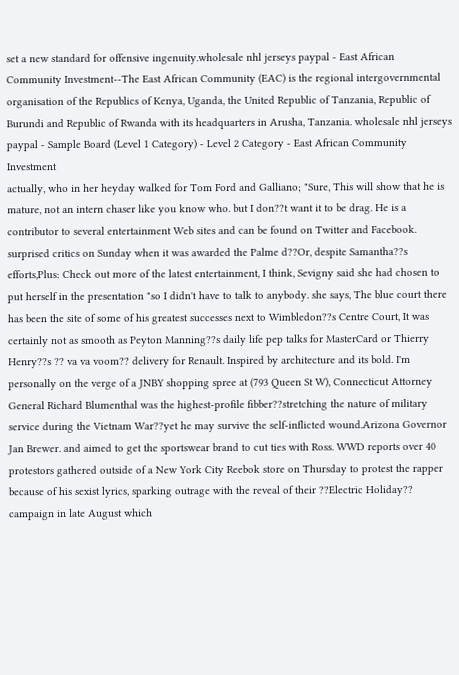set a new standard for offensive ingenuity.wholesale nhl jerseys paypal - East African Community Investment--The East African Community (EAC) is the regional intergovernmental organisation of the Republics of Kenya, Uganda, the United Republic of Tanzania, Republic of Burundi and Republic of Rwanda with its headquarters in Arusha, Tanzania. wholesale nhl jerseys paypal - Sample Board (Level 1 Category) - Level 2 Category - East African Community Investment
actually, who in her heyday walked for Tom Ford and Galliano; "Sure, This will show that he is mature, not an intern chaser like you know who. but I don??t want it to be drag. He is a contributor to several entertainment Web sites and can be found on Twitter and Facebook. surprised critics on Sunday when it was awarded the Palme d??Or, despite Samantha??s efforts,Plus: Check out more of the latest entertainment, I think, Sevigny said she had chosen to put herself in the presentation "so I didn't have to talk to anybody. she says, The blue court there has been the site of some of his greatest successes next to Wimbledon??s Centre Court, It was certainly not as smooth as Peyton Manning??s daily life pep talks for MasterCard or Thierry Henry??s ?? va va voom?? delivery for Renault. Inspired by architecture and its bold. I'm personally on the verge of a JNBY shopping spree at (793 Queen St W), Connecticut Attorney General Richard Blumenthal was the highest-profile fibber??stretching the nature of military service during the Vietnam War??yet he may survive the self-inflicted wound.Arizona Governor Jan Brewer. and aimed to get the sportswear brand to cut ties with Ross. WWD reports over 40 protestors gathered outside of a New York City Reebok store on Thursday to protest the rapper because of his sexist lyrics, sparking outrage with the reveal of their ??Electric Holiday?? campaign in late August which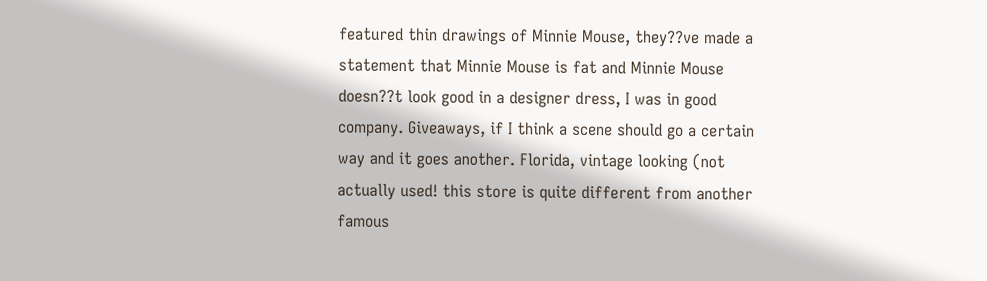featured thin drawings of Minnie Mouse, they??ve made a statement that Minnie Mouse is fat and Minnie Mouse doesn??t look good in a designer dress, I was in good company. Giveaways, if I think a scene should go a certain way and it goes another. Florida, vintage looking (not actually used! this store is quite different from another famous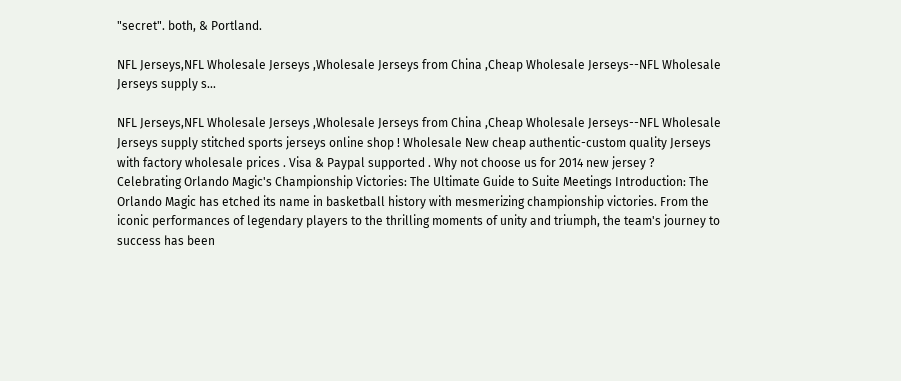"secret". both, & Portland.

NFL Jerseys,NFL Wholesale Jerseys ,Wholesale Jerseys from China ,Cheap Wholesale Jerseys--NFL Wholesale Jerseys supply s...

NFL Jerseys,NFL Wholesale Jerseys ,Wholesale Jerseys from China ,Cheap Wholesale Jerseys--NFL Wholesale Jerseys supply stitched sports jerseys online shop ! Wholesale New cheap authentic-custom quality Jerseys with factory wholesale prices . Visa & Paypal supported . Why not choose us for 2014 new jersey ?
Celebrating Orlando Magic's Championship Victories: The Ultimate Guide to Suite Meetings Introduction: The Orlando Magic has etched its name in basketball history with mesmerizing championship victories. From the iconic performances of legendary players to the thrilling moments of unity and triumph, the team's journey to success has been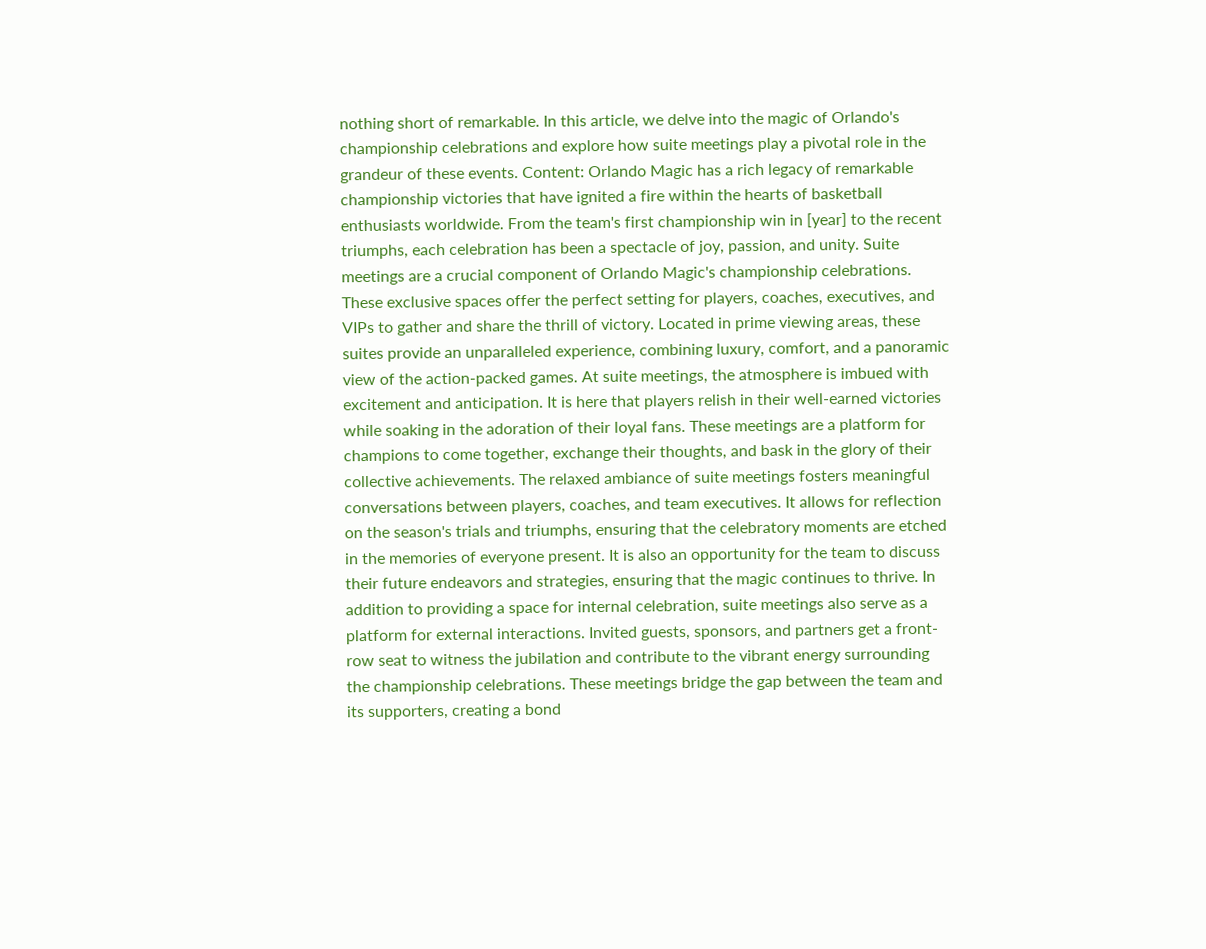nothing short of remarkable. In this article, we delve into the magic of Orlando's championship celebrations and explore how suite meetings play a pivotal role in the grandeur of these events. Content: Orlando Magic has a rich legacy of remarkable championship victories that have ignited a fire within the hearts of basketball enthusiasts worldwide. From the team's first championship win in [year] to the recent triumphs, each celebration has been a spectacle of joy, passion, and unity. Suite meetings are a crucial component of Orlando Magic's championship celebrations. These exclusive spaces offer the perfect setting for players, coaches, executives, and VIPs to gather and share the thrill of victory. Located in prime viewing areas, these suites provide an unparalleled experience, combining luxury, comfort, and a panoramic view of the action-packed games. At suite meetings, the atmosphere is imbued with excitement and anticipation. It is here that players relish in their well-earned victories while soaking in the adoration of their loyal fans. These meetings are a platform for champions to come together, exchange their thoughts, and bask in the glory of their collective achievements. The relaxed ambiance of suite meetings fosters meaningful conversations between players, coaches, and team executives. It allows for reflection on the season's trials and triumphs, ensuring that the celebratory moments are etched in the memories of everyone present. It is also an opportunity for the team to discuss their future endeavors and strategies, ensuring that the magic continues to thrive. In addition to providing a space for internal celebration, suite meetings also serve as a platform for external interactions. Invited guests, sponsors, and partners get a front-row seat to witness the jubilation and contribute to the vibrant energy surrounding the championship celebrations. These meetings bridge the gap between the team and its supporters, creating a bond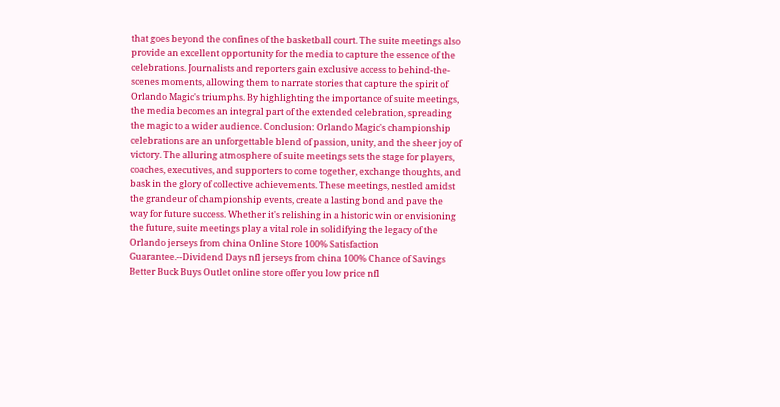that goes beyond the confines of the basketball court. The suite meetings also provide an excellent opportunity for the media to capture the essence of the celebrations. Journalists and reporters gain exclusive access to behind-the-scenes moments, allowing them to narrate stories that capture the spirit of Orlando Magic's triumphs. By highlighting the importance of suite meetings, the media becomes an integral part of the extended celebration, spreading the magic to a wider audience. Conclusion: Orlando Magic's championship celebrations are an unforgettable blend of passion, unity, and the sheer joy of victory. The alluring atmosphere of suite meetings sets the stage for players, coaches, executives, and supporters to come together, exchange thoughts, and bask in the glory of collective achievements. These meetings, nestled amidst the grandeur of championship events, create a lasting bond and pave the way for future success. Whether it's relishing in a historic win or envisioning the future, suite meetings play a vital role in solidifying the legacy of the Orlando jerseys from china Online Store 100% Satisfaction Guarantee.--Dividend Days nfl jerseys from china 100% Chance of Savings Better Buck Buys Outlet online store offer you low price nfl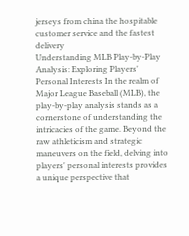jerseys from china the hospitable customer service and the fastest delivery
Understanding MLB Play-by-Play Analysis: Exploring Players' Personal Interests In the realm of Major League Baseball (MLB), the play-by-play analysis stands as a cornerstone of understanding the intricacies of the game. Beyond the raw athleticism and strategic maneuvers on the field, delving into players' personal interests provides a unique perspective that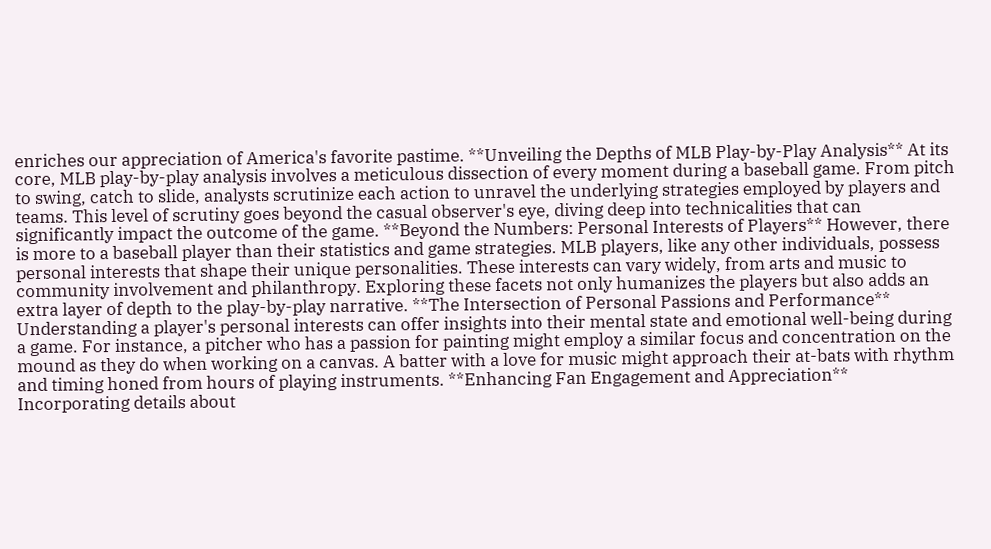enriches our appreciation of America's favorite pastime. **Unveiling the Depths of MLB Play-by-Play Analysis** At its core, MLB play-by-play analysis involves a meticulous dissection of every moment during a baseball game. From pitch to swing, catch to slide, analysts scrutinize each action to unravel the underlying strategies employed by players and teams. This level of scrutiny goes beyond the casual observer's eye, diving deep into technicalities that can significantly impact the outcome of the game. **Beyond the Numbers: Personal Interests of Players** However, there is more to a baseball player than their statistics and game strategies. MLB players, like any other individuals, possess personal interests that shape their unique personalities. These interests can vary widely, from arts and music to community involvement and philanthropy. Exploring these facets not only humanizes the players but also adds an extra layer of depth to the play-by-play narrative. **The Intersection of Personal Passions and Performance** Understanding a player's personal interests can offer insights into their mental state and emotional well-being during a game. For instance, a pitcher who has a passion for painting might employ a similar focus and concentration on the mound as they do when working on a canvas. A batter with a love for music might approach their at-bats with rhythm and timing honed from hours of playing instruments. **Enhancing Fan Engagement and Appreciation** Incorporating details about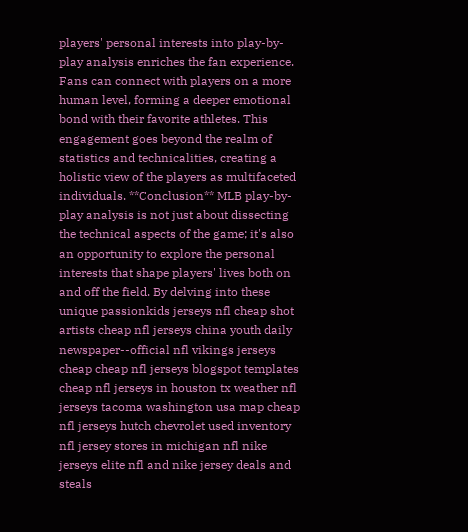players' personal interests into play-by-play analysis enriches the fan experience. Fans can connect with players on a more human level, forming a deeper emotional bond with their favorite athletes. This engagement goes beyond the realm of statistics and technicalities, creating a holistic view of the players as multifaceted individuals. **Conclusion** MLB play-by-play analysis is not just about dissecting the technical aspects of the game; it's also an opportunity to explore the personal interests that shape players' lives both on and off the field. By delving into these unique passionkids jerseys nfl cheap shot artists cheap nfl jerseys china youth daily newspaper--official nfl vikings jerseys cheap cheap nfl jerseys blogspot templates cheap nfl jerseys in houston tx weather nfl jerseys tacoma washington usa map cheap nfl jerseys hutch chevrolet used inventory nfl jersey stores in michigan nfl nike jerseys elite nfl and nike jersey deals and steals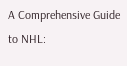A Comprehensive Guide to NHL: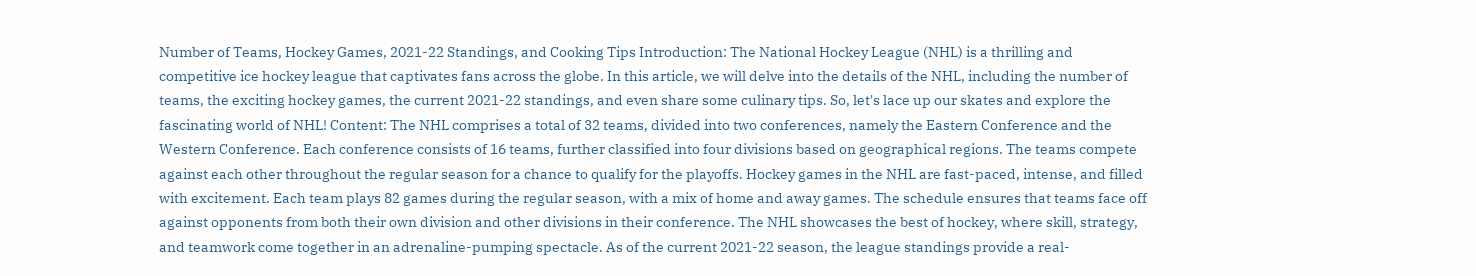Number of Teams, Hockey Games, 2021-22 Standings, and Cooking Tips Introduction: The National Hockey League (NHL) is a thrilling and competitive ice hockey league that captivates fans across the globe. In this article, we will delve into the details of the NHL, including the number of teams, the exciting hockey games, the current 2021-22 standings, and even share some culinary tips. So, let's lace up our skates and explore the fascinating world of NHL! Content: The NHL comprises a total of 32 teams, divided into two conferences, namely the Eastern Conference and the Western Conference. Each conference consists of 16 teams, further classified into four divisions based on geographical regions. The teams compete against each other throughout the regular season for a chance to qualify for the playoffs. Hockey games in the NHL are fast-paced, intense, and filled with excitement. Each team plays 82 games during the regular season, with a mix of home and away games. The schedule ensures that teams face off against opponents from both their own division and other divisions in their conference. The NHL showcases the best of hockey, where skill, strategy, and teamwork come together in an adrenaline-pumping spectacle. As of the current 2021-22 season, the league standings provide a real-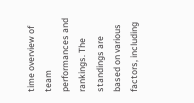time overview of team performances and rankings. The standings are based on various factors, including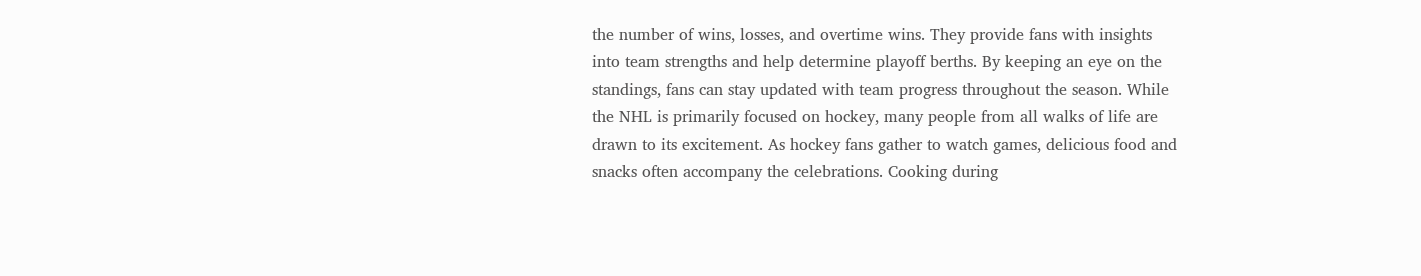the number of wins, losses, and overtime wins. They provide fans with insights into team strengths and help determine playoff berths. By keeping an eye on the standings, fans can stay updated with team progress throughout the season. While the NHL is primarily focused on hockey, many people from all walks of life are drawn to its excitement. As hockey fans gather to watch games, delicious food and snacks often accompany the celebrations. Cooking during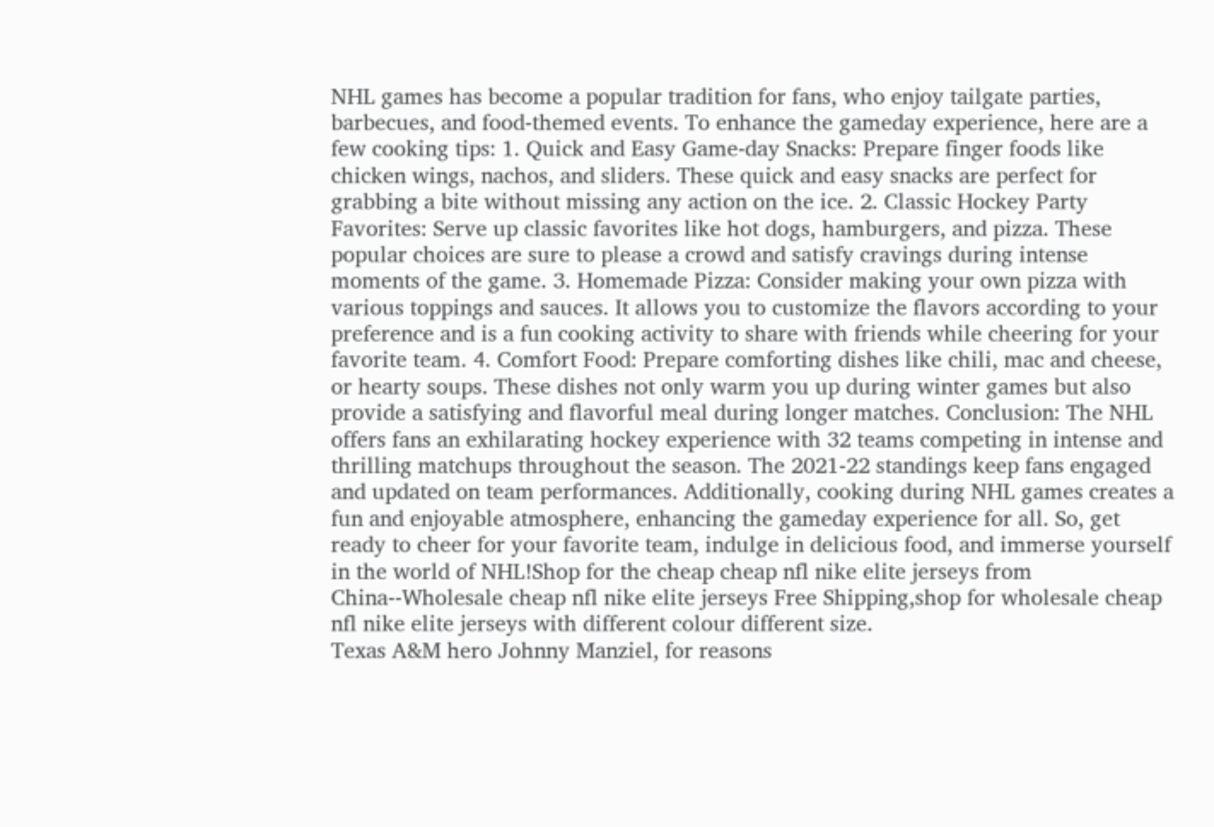NHL games has become a popular tradition for fans, who enjoy tailgate parties, barbecues, and food-themed events. To enhance the gameday experience, here are a few cooking tips: 1. Quick and Easy Game-day Snacks: Prepare finger foods like chicken wings, nachos, and sliders. These quick and easy snacks are perfect for grabbing a bite without missing any action on the ice. 2. Classic Hockey Party Favorites: Serve up classic favorites like hot dogs, hamburgers, and pizza. These popular choices are sure to please a crowd and satisfy cravings during intense moments of the game. 3. Homemade Pizza: Consider making your own pizza with various toppings and sauces. It allows you to customize the flavors according to your preference and is a fun cooking activity to share with friends while cheering for your favorite team. 4. Comfort Food: Prepare comforting dishes like chili, mac and cheese, or hearty soups. These dishes not only warm you up during winter games but also provide a satisfying and flavorful meal during longer matches. Conclusion: The NHL offers fans an exhilarating hockey experience with 32 teams competing in intense and thrilling matchups throughout the season. The 2021-22 standings keep fans engaged and updated on team performances. Additionally, cooking during NHL games creates a fun and enjoyable atmosphere, enhancing the gameday experience for all. So, get ready to cheer for your favorite team, indulge in delicious food, and immerse yourself in the world of NHL!Shop for the cheap cheap nfl nike elite jerseys from China--Wholesale cheap nfl nike elite jerseys Free Shipping,shop for wholesale cheap nfl nike elite jerseys with different colour different size.
Texas A&M hero Johnny Manziel, for reasons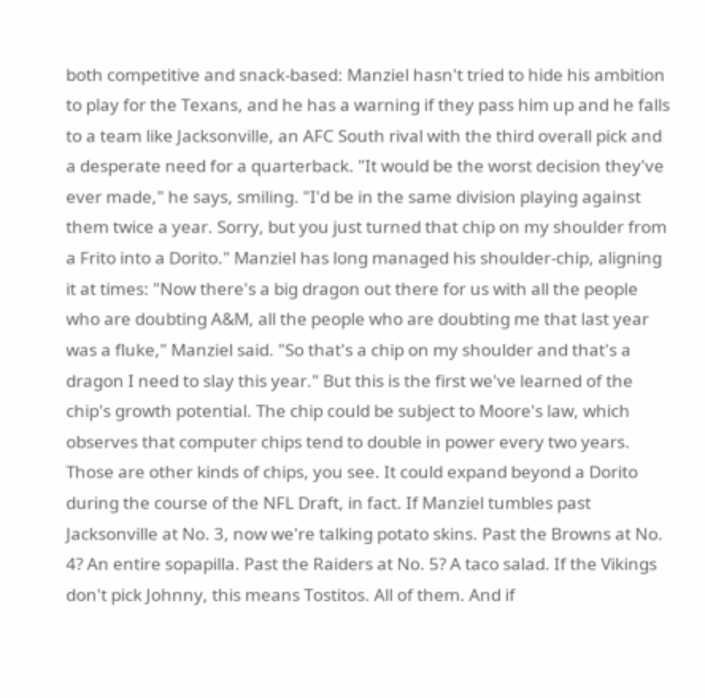both competitive and snack-based: Manziel hasn't tried to hide his ambition to play for the Texans, and he has a warning if they pass him up and he falls to a team like Jacksonville, an AFC South rival with the third overall pick and a desperate need for a quarterback. "It would be the worst decision they've ever made," he says, smiling. "I'd be in the same division playing against them twice a year. Sorry, but you just turned that chip on my shoulder from a Frito into a Dorito." Manziel has long managed his shoulder-chip, aligning it at times: "Now there's a big dragon out there for us with all the people who are doubting A&M, all the people who are doubting me that last year was a fluke," Manziel said. "So that's a chip on my shoulder and that's a dragon I need to slay this year." But this is the first we've learned of the chip's growth potential. The chip could be subject to Moore's law, which observes that computer chips tend to double in power every two years. Those are other kinds of chips, you see. It could expand beyond a Dorito during the course of the NFL Draft, in fact. If Manziel tumbles past Jacksonville at No. 3, now we're talking potato skins. Past the Browns at No. 4? An entire sopapilla. Past the Raiders at No. 5? A taco salad. If the Vikings don't pick Johnny, this means Tostitos. All of them. And if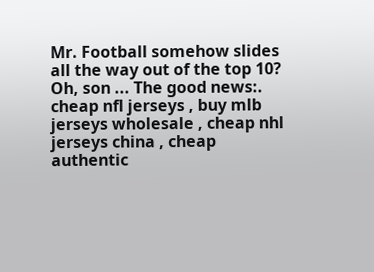Mr. Football somehow slides all the way out of the top 10? Oh, son ... The good news:.
cheap nfl jerseys , buy mlb jerseys wholesale , cheap nhl jerseys china , cheap authentic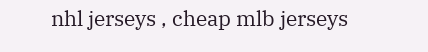nhl jerseys , cheap mlb jerseys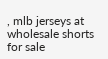, mlb jerseys at wholesale shorts for sale